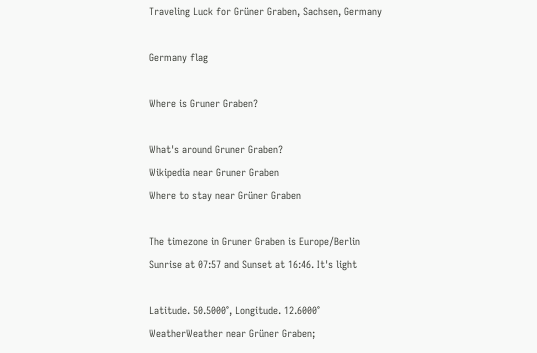Traveling Luck for Grüner Graben, Sachsen, Germany

Germany flag

Where is Gruner Graben?

What's around Gruner Graben?
Wikipedia near Gruner Graben
Where to stay near Grüner Graben

The timezone in Gruner Graben is Europe/Berlin
Sunrise at 07:57 and Sunset at 16:46. It's light

Latitude. 50.5000°, Longitude. 12.6000°
WeatherWeather near Grüner Graben;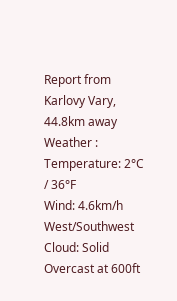Report from Karlovy Vary, 44.8km away
Weather :
Temperature: 2°C / 36°F
Wind: 4.6km/h West/Southwest
Cloud: Solid Overcast at 600ft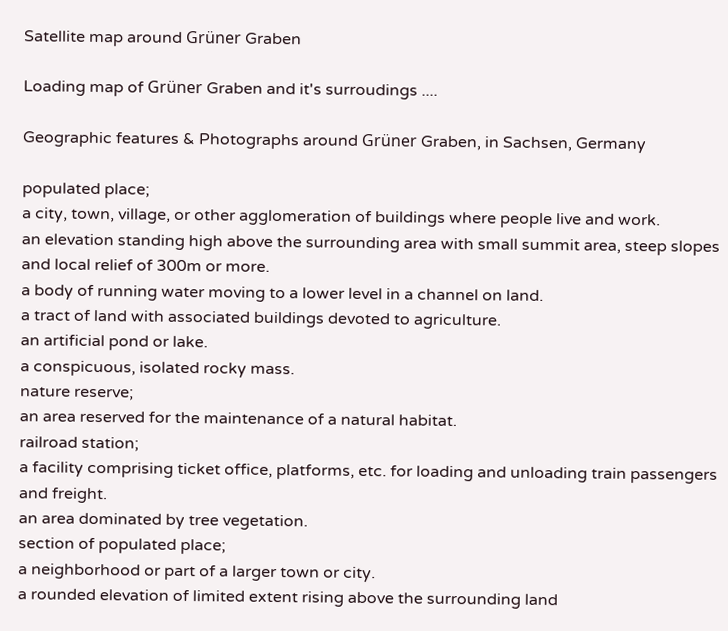Satellite map around Grüner Graben

Loading map of Grüner Graben and it's surroudings ....

Geographic features & Photographs around Grüner Graben, in Sachsen, Germany

populated place;
a city, town, village, or other agglomeration of buildings where people live and work.
an elevation standing high above the surrounding area with small summit area, steep slopes and local relief of 300m or more.
a body of running water moving to a lower level in a channel on land.
a tract of land with associated buildings devoted to agriculture.
an artificial pond or lake.
a conspicuous, isolated rocky mass.
nature reserve;
an area reserved for the maintenance of a natural habitat.
railroad station;
a facility comprising ticket office, platforms, etc. for loading and unloading train passengers and freight.
an area dominated by tree vegetation.
section of populated place;
a neighborhood or part of a larger town or city.
a rounded elevation of limited extent rising above the surrounding land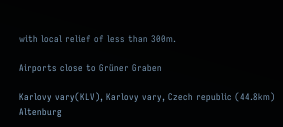with local relief of less than 300m.

Airports close to Grüner Graben

Karlovy vary(KLV), Karlovy vary, Czech republic (44.8km)
Altenburg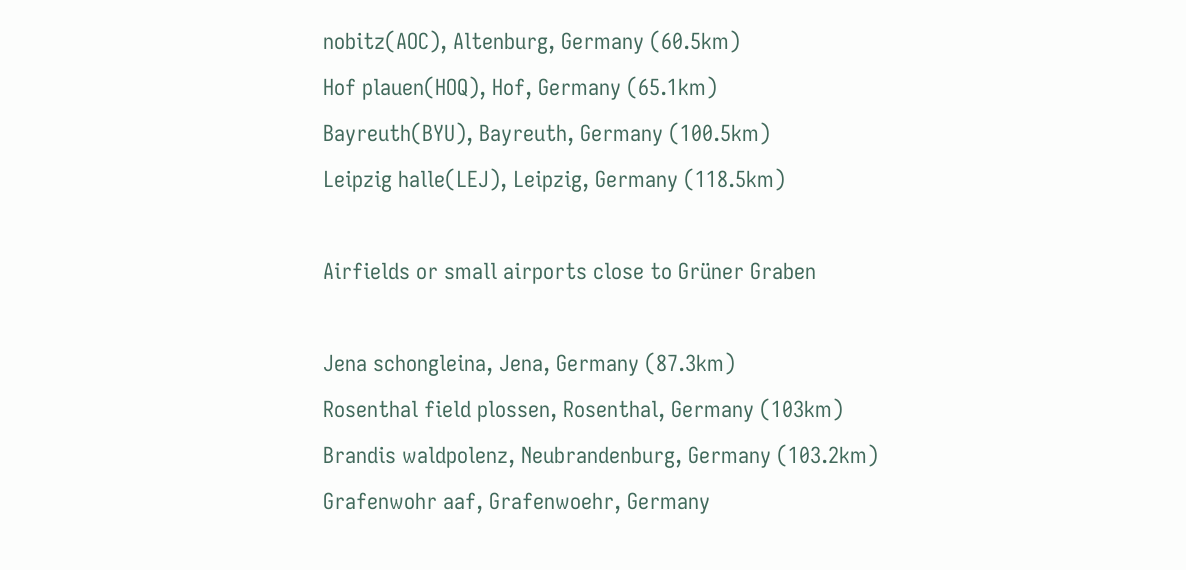nobitz(AOC), Altenburg, Germany (60.5km)
Hof plauen(HOQ), Hof, Germany (65.1km)
Bayreuth(BYU), Bayreuth, Germany (100.5km)
Leipzig halle(LEJ), Leipzig, Germany (118.5km)

Airfields or small airports close to Grüner Graben

Jena schongleina, Jena, Germany (87.3km)
Rosenthal field plossen, Rosenthal, Germany (103km)
Brandis waldpolenz, Neubrandenburg, Germany (103.2km)
Grafenwohr aaf, Grafenwoehr, Germany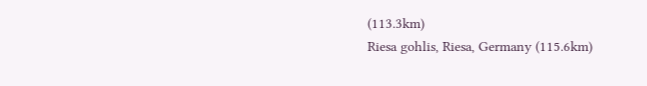(113.3km)
Riesa gohlis, Riesa, Germany (115.6km)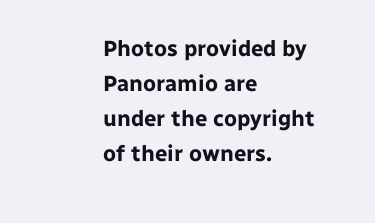Photos provided by Panoramio are under the copyright of their owners.